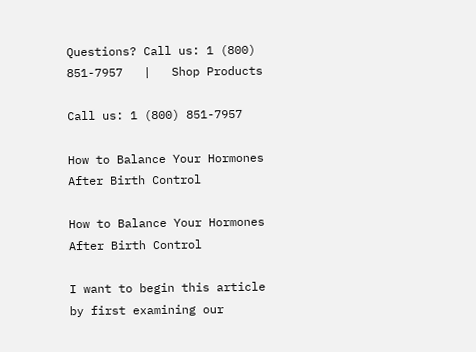Questions? Call us: 1 (800) 851-7957   |   Shop Products

Call us: 1 (800) 851-7957

How to Balance Your Hormones After Birth Control

How to Balance Your Hormones After Birth Control

I want to begin this article by first examining our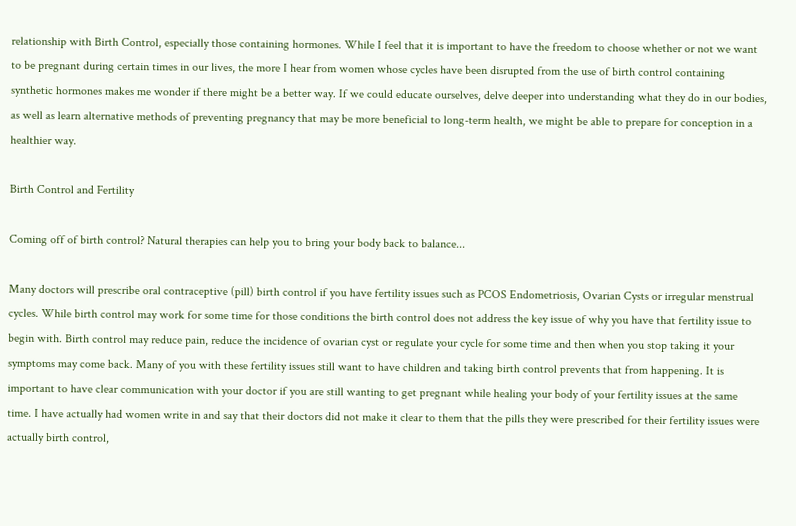relationship with Birth Control, especially those containing hormones. While I feel that it is important to have the freedom to choose whether or not we want to be pregnant during certain times in our lives, the more I hear from women whose cycles have been disrupted from the use of birth control containing synthetic hormones makes me wonder if there might be a better way. If we could educate ourselves, delve deeper into understanding what they do in our bodies, as well as learn alternative methods of preventing pregnancy that may be more beneficial to long-term health, we might be able to prepare for conception in a healthier way.

Birth Control and Fertility

Coming off of birth control? Natural therapies can help you to bring your body back to balance...

Many doctors will prescribe oral contraceptive (pill) birth control if you have fertility issues such as PCOS Endometriosis, Ovarian Cysts or irregular menstrual cycles. While birth control may work for some time for those conditions the birth control does not address the key issue of why you have that fertility issue to begin with. Birth control may reduce pain, reduce the incidence of ovarian cyst or regulate your cycle for some time and then when you stop taking it your symptoms may come back. Many of you with these fertility issues still want to have children and taking birth control prevents that from happening. It is important to have clear communication with your doctor if you are still wanting to get pregnant while healing your body of your fertility issues at the same time. I have actually had women write in and say that their doctors did not make it clear to them that the pills they were prescribed for their fertility issues were actually birth control,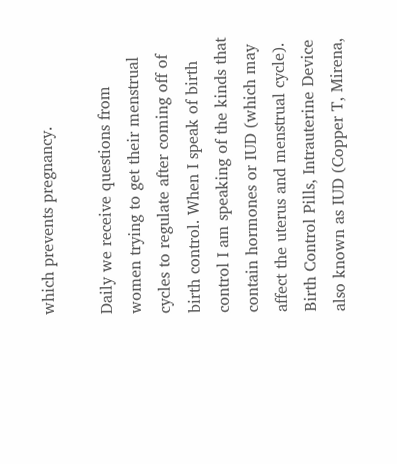which prevents pregnancy.

Daily we receive questions from women trying to get their menstrual cycles to regulate after coming off of birth control. When I speak of birth control I am speaking of the kinds that contain hormones or IUD (which may affect the uterus and menstrual cycle). Birth Control Pills, Intrauterine Device also known as IUD (Copper T, Mirena,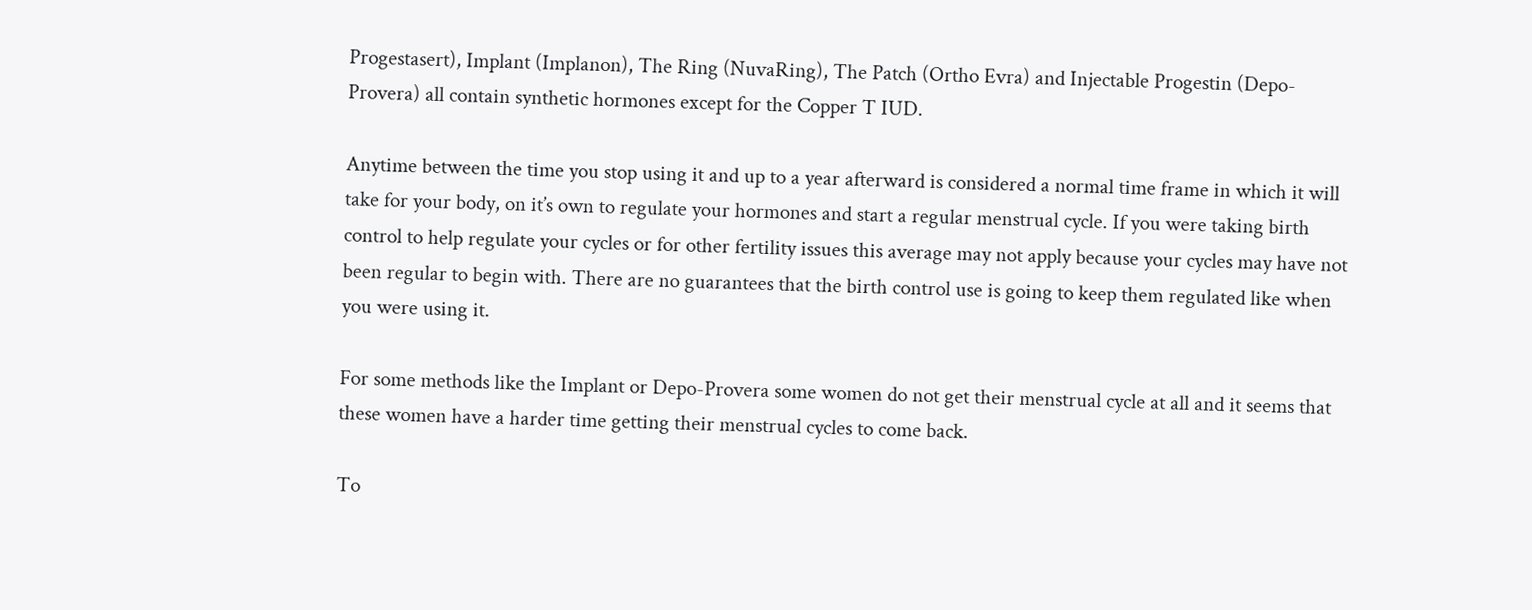Progestasert), Implant (Implanon), The Ring (NuvaRing), The Patch (Ortho Evra) and Injectable Progestin (Depo-Provera) all contain synthetic hormones except for the Copper T IUD.

Anytime between the time you stop using it and up to a year afterward is considered a normal time frame in which it will take for your body, on it’s own to regulate your hormones and start a regular menstrual cycle. If you were taking birth control to help regulate your cycles or for other fertility issues this average may not apply because your cycles may have not been regular to begin with. There are no guarantees that the birth control use is going to keep them regulated like when you were using it.

For some methods like the Implant or Depo-Provera some women do not get their menstrual cycle at all and it seems that these women have a harder time getting their menstrual cycles to come back.

To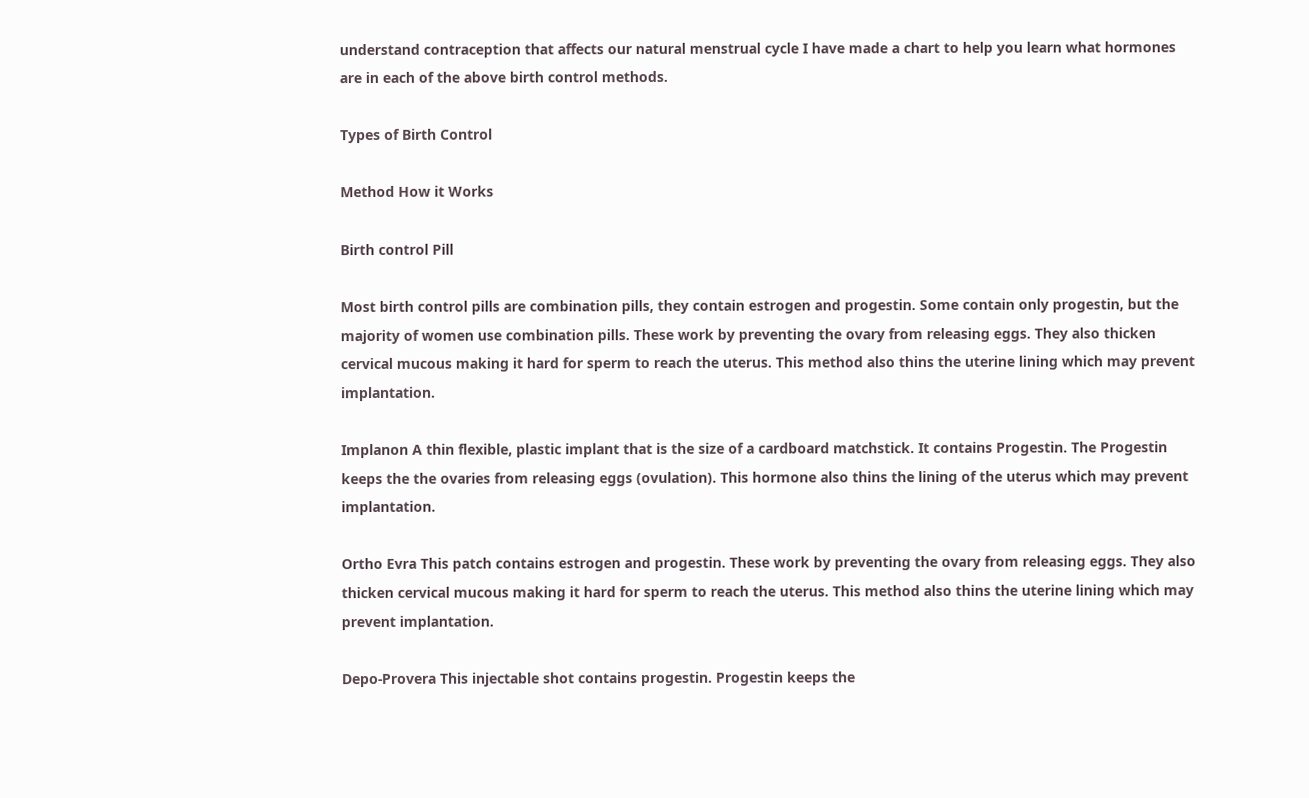understand contraception that affects our natural menstrual cycle I have made a chart to help you learn what hormones are in each of the above birth control methods.

Types of Birth Control

Method How it Works

Birth control Pill

Most birth control pills are combination pills, they contain estrogen and progestin. Some contain only progestin, but the majority of women use combination pills. These work by preventing the ovary from releasing eggs. They also thicken cervical mucous making it hard for sperm to reach the uterus. This method also thins the uterine lining which may prevent implantation.

Implanon A thin flexible, plastic implant that is the size of a cardboard matchstick. It contains Progestin. The Progestin keeps the the ovaries from releasing eggs (ovulation). This hormone also thins the lining of the uterus which may prevent implantation.

Ortho Evra This patch contains estrogen and progestin. These work by preventing the ovary from releasing eggs. They also thicken cervical mucous making it hard for sperm to reach the uterus. This method also thins the uterine lining which may prevent implantation.

Depo-Provera This injectable shot contains progestin. Progestin keeps the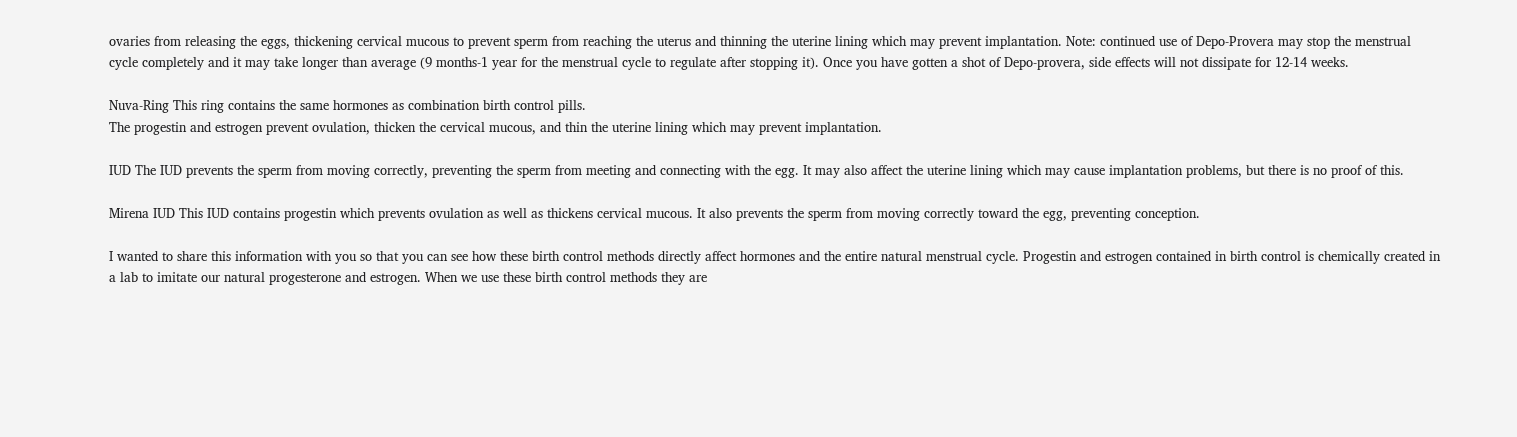ovaries from releasing the eggs, thickening cervical mucous to prevent sperm from reaching the uterus and thinning the uterine lining which may prevent implantation. Note: continued use of Depo-Provera may stop the menstrual cycle completely and it may take longer than average (9 months-1 year for the menstrual cycle to regulate after stopping it). Once you have gotten a shot of Depo-provera, side effects will not dissipate for 12-14 weeks.

Nuva-Ring This ring contains the same hormones as combination birth control pills.
The progestin and estrogen prevent ovulation, thicken the cervical mucous, and thin the uterine lining which may prevent implantation.

IUD The IUD prevents the sperm from moving correctly, preventing the sperm from meeting and connecting with the egg. It may also affect the uterine lining which may cause implantation problems, but there is no proof of this.

Mirena IUD This IUD contains progestin which prevents ovulation as well as thickens cervical mucous. It also prevents the sperm from moving correctly toward the egg, preventing conception.

I wanted to share this information with you so that you can see how these birth control methods directly affect hormones and the entire natural menstrual cycle. Progestin and estrogen contained in birth control is chemically created in a lab to imitate our natural progesterone and estrogen. When we use these birth control methods they are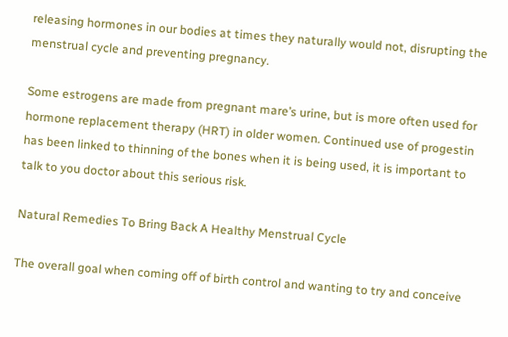releasing hormones in our bodies at times they naturally would not, disrupting the menstrual cycle and preventing pregnancy.

Some estrogens are made from pregnant mare’s urine, but is more often used for hormone replacement therapy (HRT) in older women. Continued use of progestin has been linked to thinning of the bones when it is being used, it is important to talk to you doctor about this serious risk.

Natural Remedies To Bring Back A Healthy Menstrual Cycle

The overall goal when coming off of birth control and wanting to try and conceive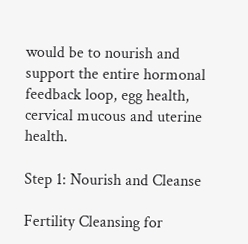would be to nourish and support the entire hormonal feedback loop, egg health, cervical mucous and uterine health.

Step 1: Nourish and Cleanse

Fertility Cleansing for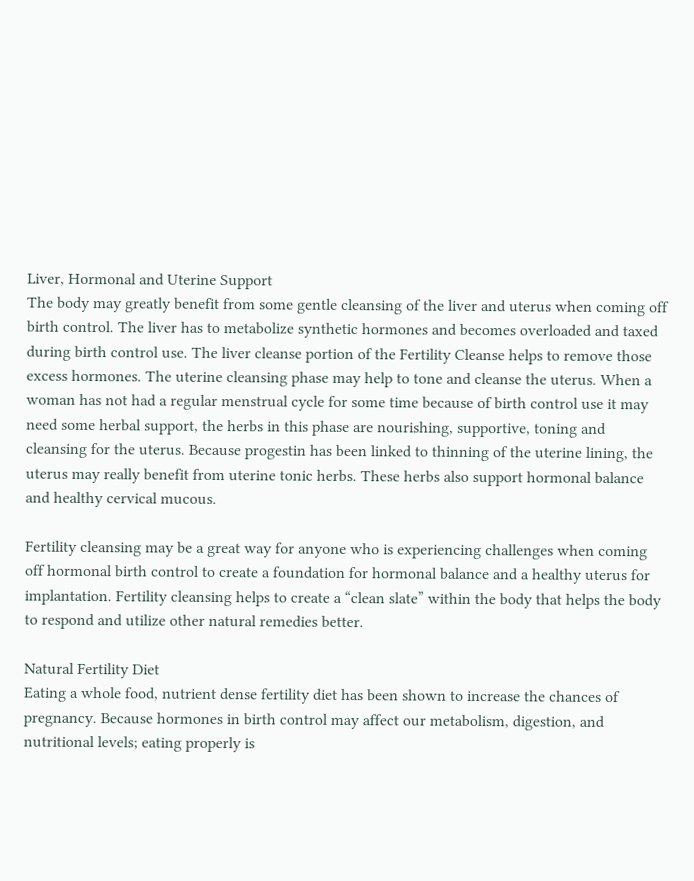Liver, Hormonal and Uterine Support
The body may greatly benefit from some gentle cleansing of the liver and uterus when coming off birth control. The liver has to metabolize synthetic hormones and becomes overloaded and taxed during birth control use. The liver cleanse portion of the Fertility Cleanse helps to remove those excess hormones. The uterine cleansing phase may help to tone and cleanse the uterus. When a woman has not had a regular menstrual cycle for some time because of birth control use it may need some herbal support, the herbs in this phase are nourishing, supportive, toning and cleansing for the uterus. Because progestin has been linked to thinning of the uterine lining, the uterus may really benefit from uterine tonic herbs. These herbs also support hormonal balance and healthy cervical mucous.

Fertility cleansing may be a great way for anyone who is experiencing challenges when coming off hormonal birth control to create a foundation for hormonal balance and a healthy uterus for implantation. Fertility cleansing helps to create a “clean slate” within the body that helps the body to respond and utilize other natural remedies better.

Natural Fertility Diet
Eating a whole food, nutrient dense fertility diet has been shown to increase the chances of pregnancy. Because hormones in birth control may affect our metabolism, digestion, and nutritional levels; eating properly is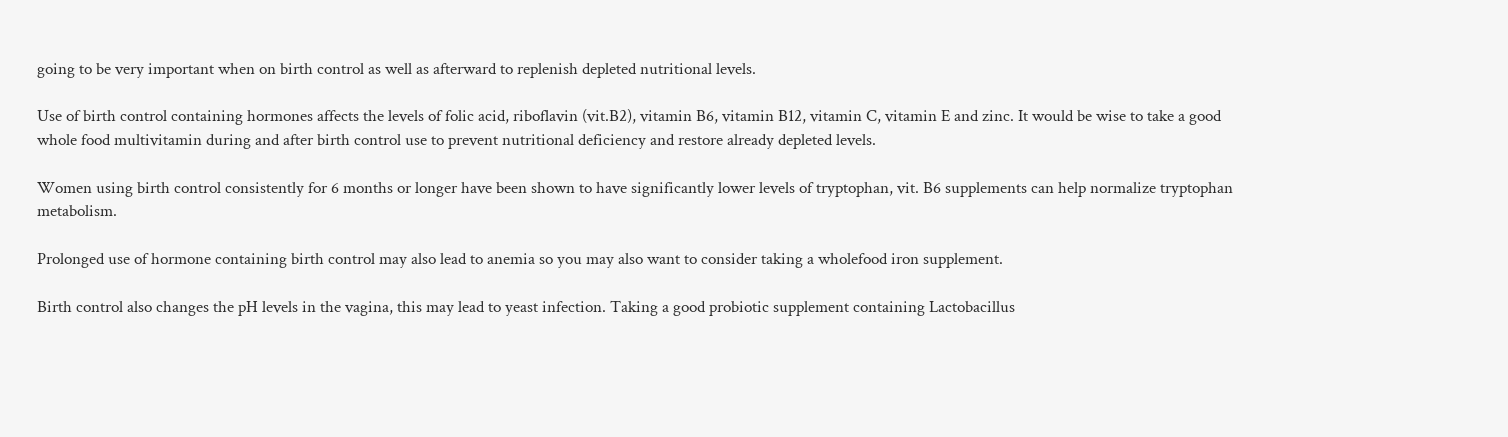going to be very important when on birth control as well as afterward to replenish depleted nutritional levels.

Use of birth control containing hormones affects the levels of folic acid, riboflavin (vit.B2), vitamin B6, vitamin B12, vitamin C, vitamin E and zinc. It would be wise to take a good whole food multivitamin during and after birth control use to prevent nutritional deficiency and restore already depleted levels.

Women using birth control consistently for 6 months or longer have been shown to have significantly lower levels of tryptophan, vit. B6 supplements can help normalize tryptophan metabolism.

Prolonged use of hormone containing birth control may also lead to anemia so you may also want to consider taking a wholefood iron supplement.

Birth control also changes the pH levels in the vagina, this may lead to yeast infection. Taking a good probiotic supplement containing Lactobacillus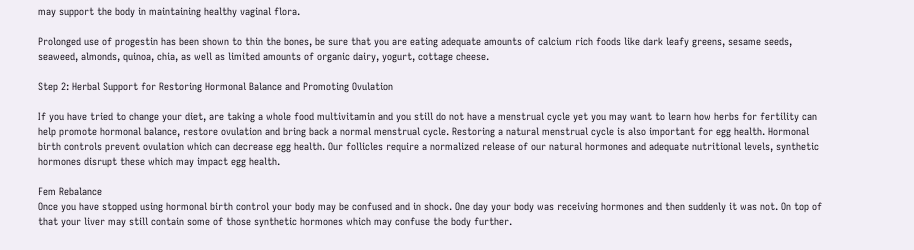may support the body in maintaining healthy vaginal flora.

Prolonged use of progestin has been shown to thin the bones, be sure that you are eating adequate amounts of calcium rich foods like dark leafy greens, sesame seeds, seaweed, almonds, quinoa, chia, as well as limited amounts of organic dairy, yogurt, cottage cheese.

Step 2: Herbal Support for Restoring Hormonal Balance and Promoting Ovulation

If you have tried to change your diet, are taking a whole food multivitamin and you still do not have a menstrual cycle yet you may want to learn how herbs for fertility can help promote hormonal balance, restore ovulation and bring back a normal menstrual cycle. Restoring a natural menstrual cycle is also important for egg health. Hormonal birth controls prevent ovulation which can decrease egg health. Our follicles require a normalized release of our natural hormones and adequate nutritional levels, synthetic hormones disrupt these which may impact egg health.

Fem Rebalance
Once you have stopped using hormonal birth control your body may be confused and in shock. One day your body was receiving hormones and then suddenly it was not. On top of that your liver may still contain some of those synthetic hormones which may confuse the body further.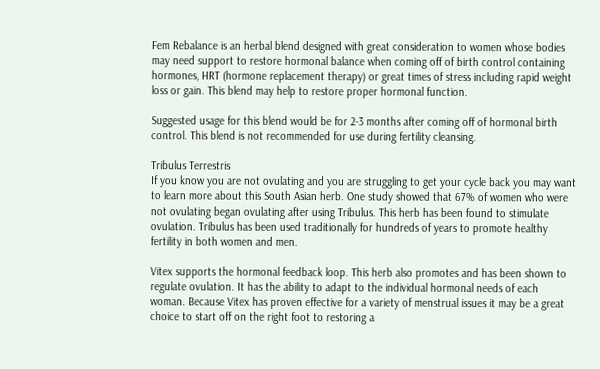Fem Rebalance is an herbal blend designed with great consideration to women whose bodies may need support to restore hormonal balance when coming off of birth control containing hormones, HRT (hormone replacement therapy) or great times of stress including rapid weight loss or gain. This blend may help to restore proper hormonal function.

Suggested usage for this blend would be for 2-3 months after coming off of hormonal birth control. This blend is not recommended for use during fertility cleansing.

Tribulus Terrestris
If you know you are not ovulating and you are struggling to get your cycle back you may want to learn more about this South Asian herb. One study showed that 67% of women who were not ovulating began ovulating after using Tribulus. This herb has been found to stimulate ovulation. Tribulus has been used traditionally for hundreds of years to promote healthy fertility in both women and men.

Vitex supports the hormonal feedback loop. This herb also promotes and has been shown to regulate ovulation. It has the ability to adapt to the individual hormonal needs of each woman. Because Vitex has proven effective for a variety of menstrual issues it may be a great choice to start off on the right foot to restoring a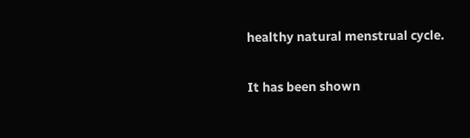healthy natural menstrual cycle.

It has been shown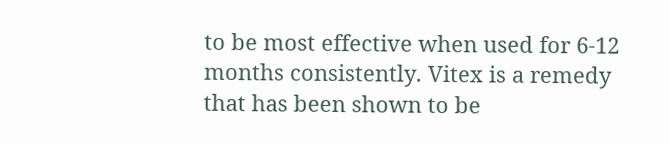to be most effective when used for 6-12 months consistently. Vitex is a remedy that has been shown to be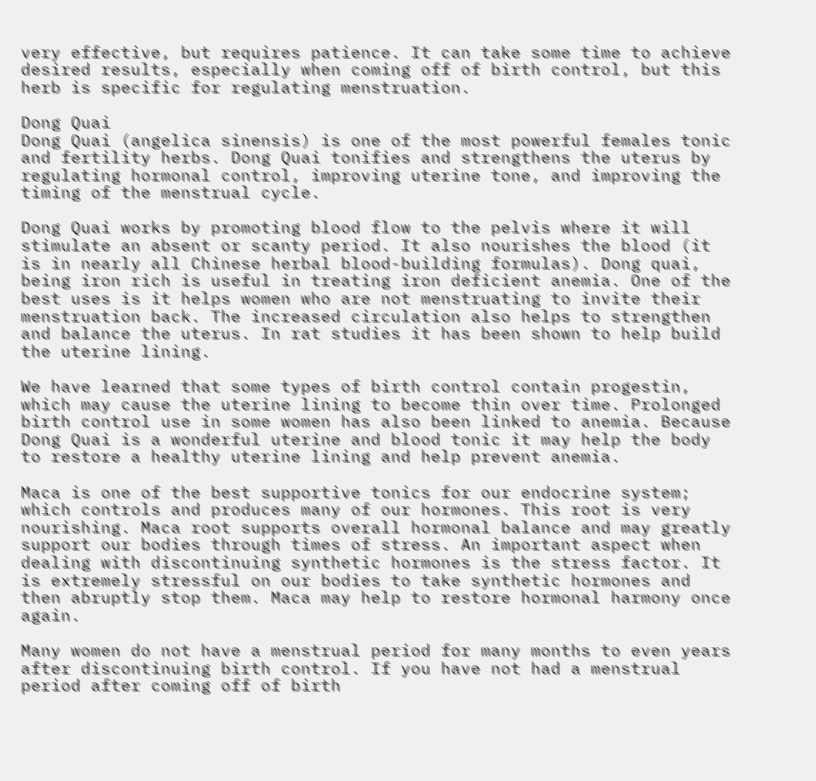very effective, but requires patience. It can take some time to achieve desired results, especially when coming off of birth control, but this herb is specific for regulating menstruation.

Dong Quai
Dong Quai (angelica sinensis) is one of the most powerful females tonic and fertility herbs. Dong Quai tonifies and strengthens the uterus by regulating hormonal control, improving uterine tone, and improving the timing of the menstrual cycle.

Dong Quai works by promoting blood flow to the pelvis where it will stimulate an absent or scanty period. It also nourishes the blood (it is in nearly all Chinese herbal blood-building formulas). Dong quai, being iron rich is useful in treating iron deficient anemia. One of the best uses is it helps women who are not menstruating to invite their menstruation back. The increased circulation also helps to strengthen and balance the uterus. In rat studies it has been shown to help build the uterine lining.

We have learned that some types of birth control contain progestin, which may cause the uterine lining to become thin over time. Prolonged birth control use in some women has also been linked to anemia. Because Dong Quai is a wonderful uterine and blood tonic it may help the body to restore a healthy uterine lining and help prevent anemia.

Maca is one of the best supportive tonics for our endocrine system; which controls and produces many of our hormones. This root is very nourishing. Maca root supports overall hormonal balance and may greatly support our bodies through times of stress. An important aspect when dealing with discontinuing synthetic hormones is the stress factor. It is extremely stressful on our bodies to take synthetic hormones and then abruptly stop them. Maca may help to restore hormonal harmony once again.

Many women do not have a menstrual period for many months to even years after discontinuing birth control. If you have not had a menstrual period after coming off of birth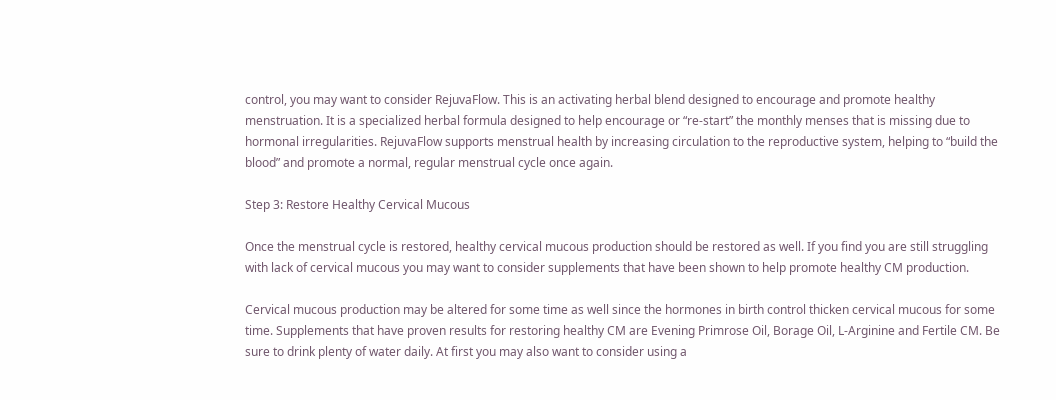control, you may want to consider RejuvaFlow. This is an activating herbal blend designed to encourage and promote healthy menstruation. It is a specialized herbal formula designed to help encourage or “re-start” the monthly menses that is missing due to hormonal irregularities. RejuvaFlow supports menstrual health by increasing circulation to the reproductive system, helping to “build the blood” and promote a normal, regular menstrual cycle once again.

Step 3: Restore Healthy Cervical Mucous

Once the menstrual cycle is restored, healthy cervical mucous production should be restored as well. If you find you are still struggling with lack of cervical mucous you may want to consider supplements that have been shown to help promote healthy CM production.

Cervical mucous production may be altered for some time as well since the hormones in birth control thicken cervical mucous for some time. Supplements that have proven results for restoring healthy CM are Evening Primrose Oil, Borage Oil, L-Arginine and Fertile CM. Be sure to drink plenty of water daily. At first you may also want to consider using a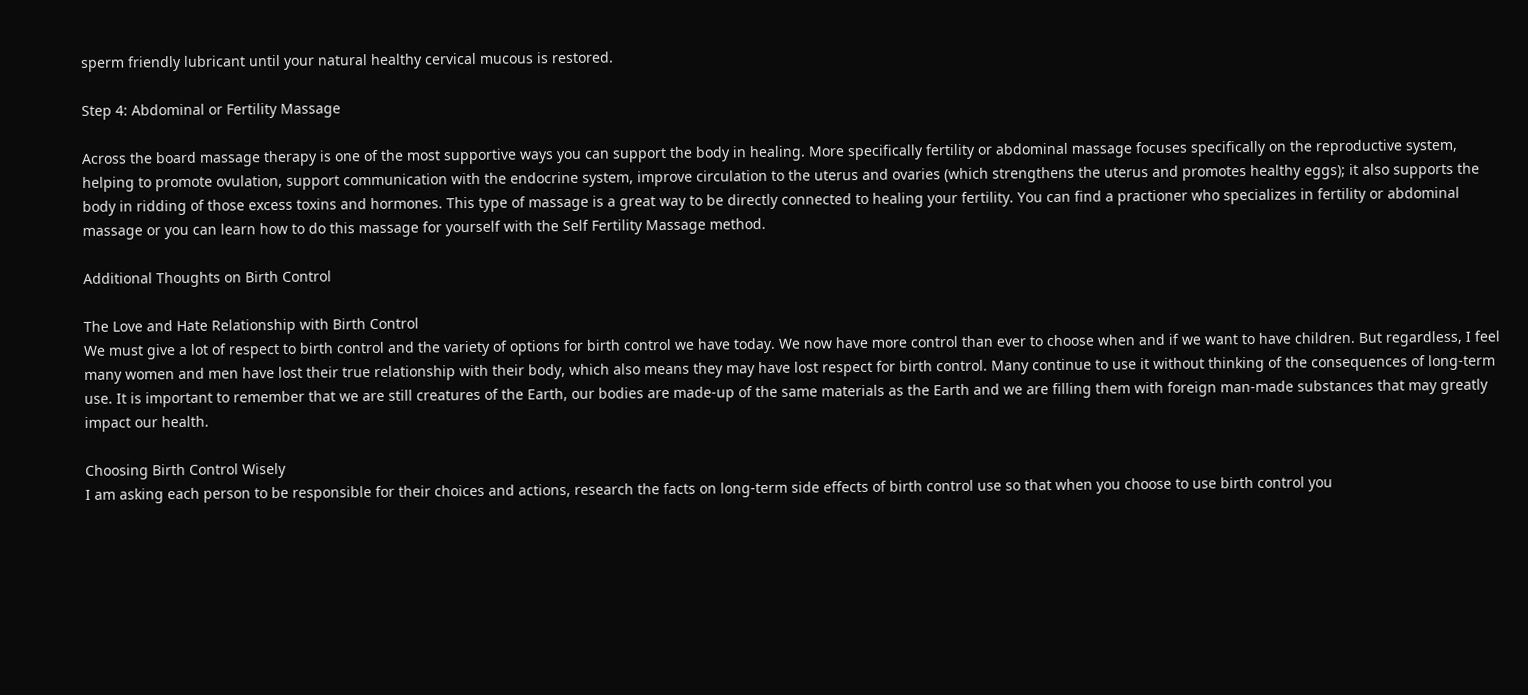sperm friendly lubricant until your natural healthy cervical mucous is restored.

Step 4: Abdominal or Fertility Massage

Across the board massage therapy is one of the most supportive ways you can support the body in healing. More specifically fertility or abdominal massage focuses specifically on the reproductive system, helping to promote ovulation, support communication with the endocrine system, improve circulation to the uterus and ovaries (which strengthens the uterus and promotes healthy eggs); it also supports the body in ridding of those excess toxins and hormones. This type of massage is a great way to be directly connected to healing your fertility. You can find a practioner who specializes in fertility or abdominal massage or you can learn how to do this massage for yourself with the Self Fertility Massage method.

Additional Thoughts on Birth Control

The Love and Hate Relationship with Birth Control
We must give a lot of respect to birth control and the variety of options for birth control we have today. We now have more control than ever to choose when and if we want to have children. But regardless, I feel many women and men have lost their true relationship with their body, which also means they may have lost respect for birth control. Many continue to use it without thinking of the consequences of long-term use. It is important to remember that we are still creatures of the Earth, our bodies are made-up of the same materials as the Earth and we are filling them with foreign man-made substances that may greatly impact our health.

Choosing Birth Control Wisely
I am asking each person to be responsible for their choices and actions, research the facts on long-term side effects of birth control use so that when you choose to use birth control you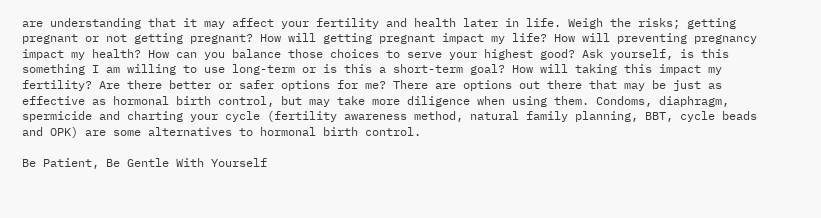are understanding that it may affect your fertility and health later in life. Weigh the risks; getting pregnant or not getting pregnant? How will getting pregnant impact my life? How will preventing pregnancy impact my health? How can you balance those choices to serve your highest good? Ask yourself, is this something I am willing to use long-term or is this a short-term goal? How will taking this impact my fertility? Are there better or safer options for me? There are options out there that may be just as effective as hormonal birth control, but may take more diligence when using them. Condoms, diaphragm, spermicide and charting your cycle (fertility awareness method, natural family planning, BBT, cycle beads and OPK) are some alternatives to hormonal birth control.

Be Patient, Be Gentle With Yourself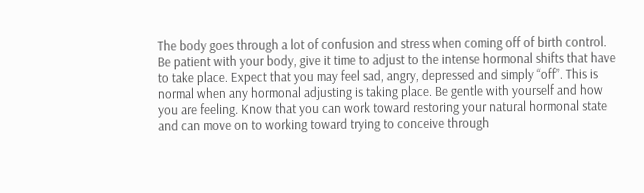The body goes through a lot of confusion and stress when coming off of birth control. Be patient with your body, give it time to adjust to the intense hormonal shifts that have to take place. Expect that you may feel sad, angry, depressed and simply “off”. This is normal when any hormonal adjusting is taking place. Be gentle with yourself and how you are feeling. Know that you can work toward restoring your natural hormonal state and can move on to working toward trying to conceive through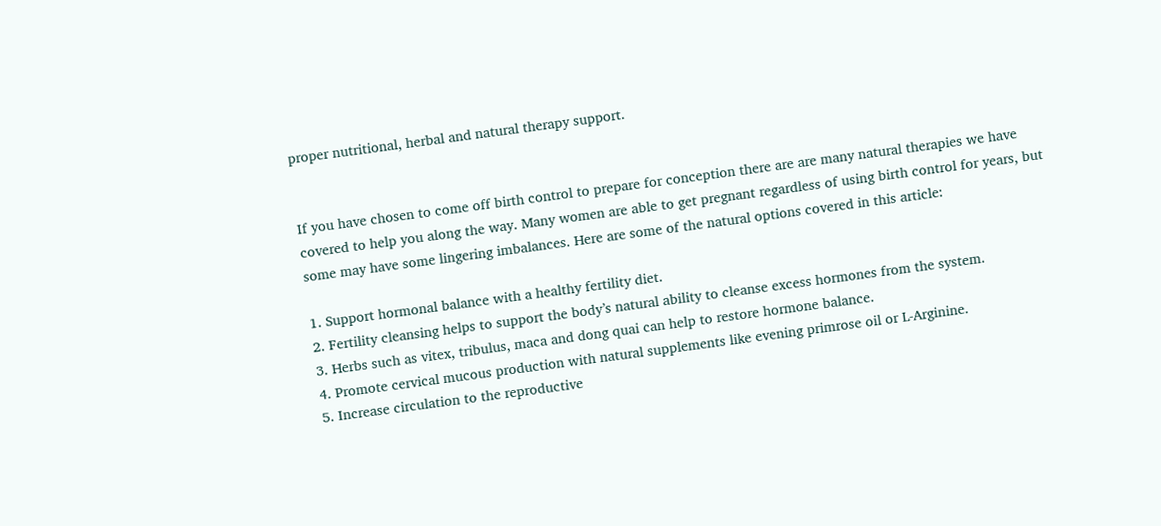proper nutritional, herbal and natural therapy support.


If you have chosen to come off birth control to prepare for conception there are are many natural therapies we have covered to help you along the way. Many women are able to get pregnant regardless of using birth control for years, but some may have some lingering imbalances. Here are some of the natural options covered in this article:

1. Support hormonal balance with a healthy fertility diet.
2. Fertility cleansing helps to support the body’s natural ability to cleanse excess hormones from the system.
3. Herbs such as vitex, tribulus, maca and dong quai can help to restore hormone balance.
4. Promote cervical mucous production with natural supplements like evening primrose oil or L-Arginine.
5. Increase circulation to the reproductive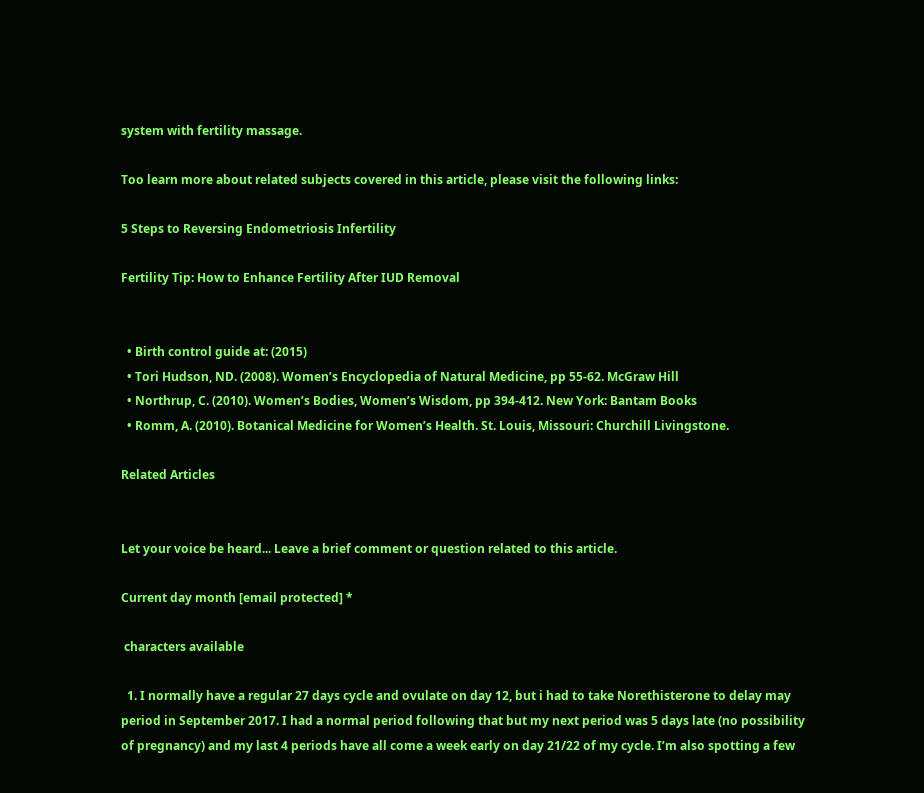system with fertility massage.

Too learn more about related subjects covered in this article, please visit the following links:

5 Steps to Reversing Endometriosis Infertility

Fertility Tip: How to Enhance Fertility After IUD Removal


  • Birth control guide at: (2015)
  • Tori Hudson, ND. (2008). Women’s Encyclopedia of Natural Medicine, pp 55-62. McGraw Hill
  • Northrup, C. (2010). Women’s Bodies, Women’s Wisdom, pp 394-412. New York: Bantam Books
  • Romm, A. (2010). Botanical Medicine for Women’s Health. St. Louis, Missouri: Churchill Livingstone.

Related Articles


Let your voice be heard... Leave a brief comment or question related to this article.

Current day month [email protected] *

 characters available

  1. I normally have a regular 27 days cycle and ovulate on day 12, but i had to take Norethisterone to delay may period in September 2017. I had a normal period following that but my next period was 5 days late (no possibility of pregnancy) and my last 4 periods have all come a week early on day 21/22 of my cycle. I’m also spotting a few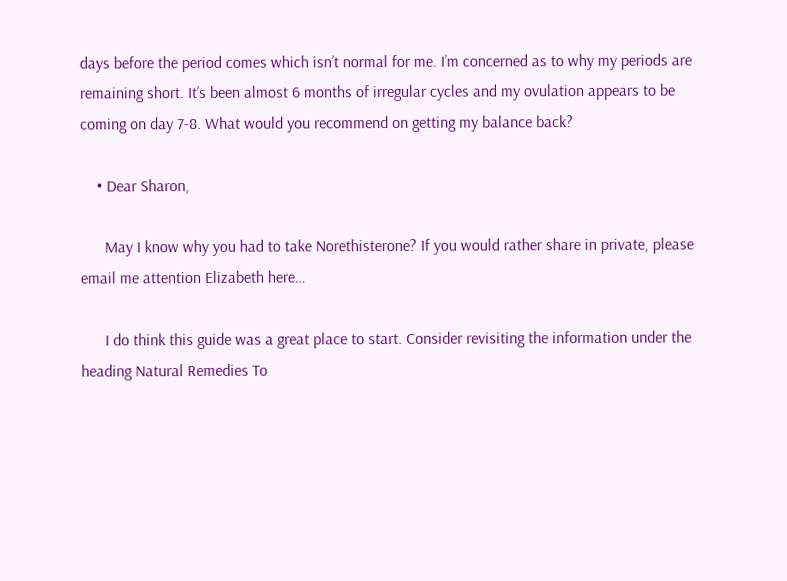days before the period comes which isn’t normal for me. I’m concerned as to why my periods are remaining short. It’s been almost 6 months of irregular cycles and my ovulation appears to be coming on day 7-8. What would you recommend on getting my balance back?

    • Dear Sharon,

      May I know why you had to take Norethisterone? If you would rather share in private, please email me attention Elizabeth here…

      I do think this guide was a great place to start. Consider revisiting the information under the heading Natural Remedies To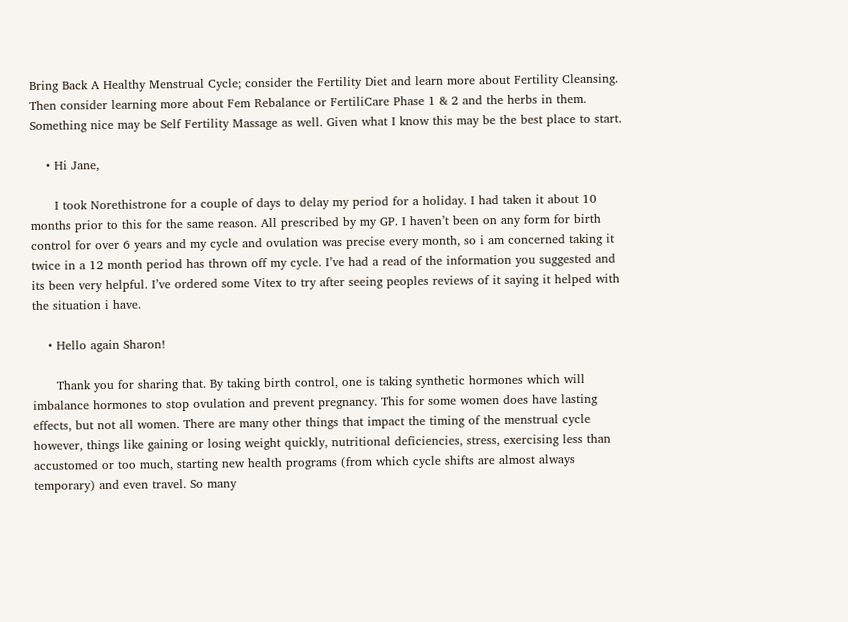Bring Back A Healthy Menstrual Cycle; consider the Fertility Diet and learn more about Fertility Cleansing. Then consider learning more about Fem Rebalance or FertiliCare Phase 1 & 2 and the herbs in them. Something nice may be Self Fertility Massage as well. Given what I know this may be the best place to start.

    • Hi Jane,

      I took Norethistrone for a couple of days to delay my period for a holiday. I had taken it about 10 months prior to this for the same reason. All prescribed by my GP. I haven’t been on any form for birth control for over 6 years and my cycle and ovulation was precise every month, so i am concerned taking it twice in a 12 month period has thrown off my cycle. I’ve had a read of the information you suggested and its been very helpful. I’ve ordered some Vitex to try after seeing peoples reviews of it saying it helped with the situation i have.

    • Hello again Sharon!

      Thank you for sharing that. By taking birth control, one is taking synthetic hormones which will imbalance hormones to stop ovulation and prevent pregnancy. This for some women does have lasting effects, but not all women. There are many other things that impact the timing of the menstrual cycle however, things like gaining or losing weight quickly, nutritional deficiencies, stress, exercising less than accustomed or too much, starting new health programs (from which cycle shifts are almost always temporary) and even travel. So many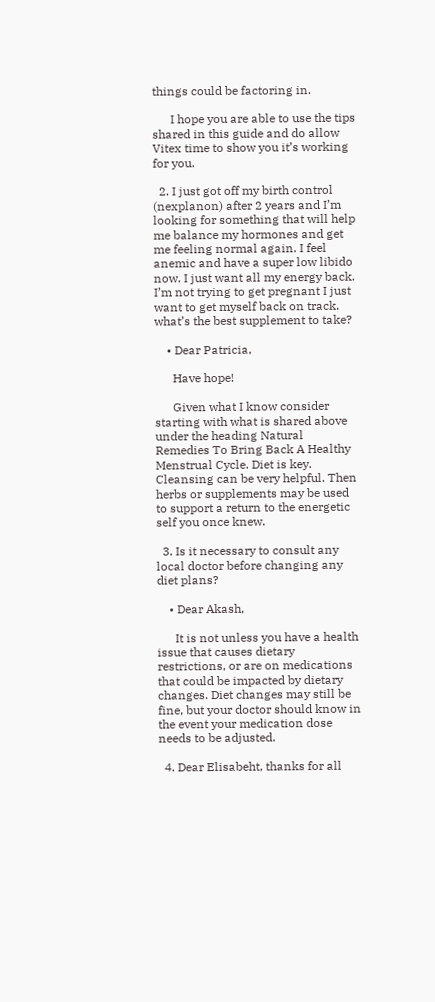things could be factoring in.

      I hope you are able to use the tips shared in this guide and do allow Vitex time to show you it’s working for you.

  2. I just got off my birth control (nexplanon) after 2 years and I’m looking for something that will help me balance my hormones and get me feeling normal again. I feel anemic and have a super low libido now. I just want all my energy back. I’m not trying to get pregnant I just want to get myself back on track. what’s the best supplement to take?

    • Dear Patricia,

      Have hope!

      Given what I know consider starting with what is shared above under the heading Natural Remedies To Bring Back A Healthy Menstrual Cycle. Diet is key. Cleansing can be very helpful. Then herbs or supplements may be used to support a return to the energetic self you once knew.

  3. Is it necessary to consult any local doctor before changing any diet plans?

    • Dear Akash,

      It is not unless you have a health issue that causes dietary restrictions, or are on medications that could be impacted by dietary changes. Diet changes may still be fine, but your doctor should know in the event your medication dose needs to be adjusted.

  4. Dear Elisabeht, thanks for all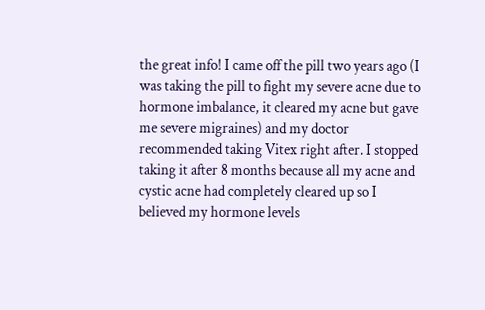the great info! I came off the pill two years ago (I was taking the pill to fight my severe acne due to hormone imbalance, it cleared my acne but gave me severe migraines) and my doctor recommended taking Vitex right after. I stopped taking it after 8 months because all my acne and cystic acne had completely cleared up so I believed my hormone levels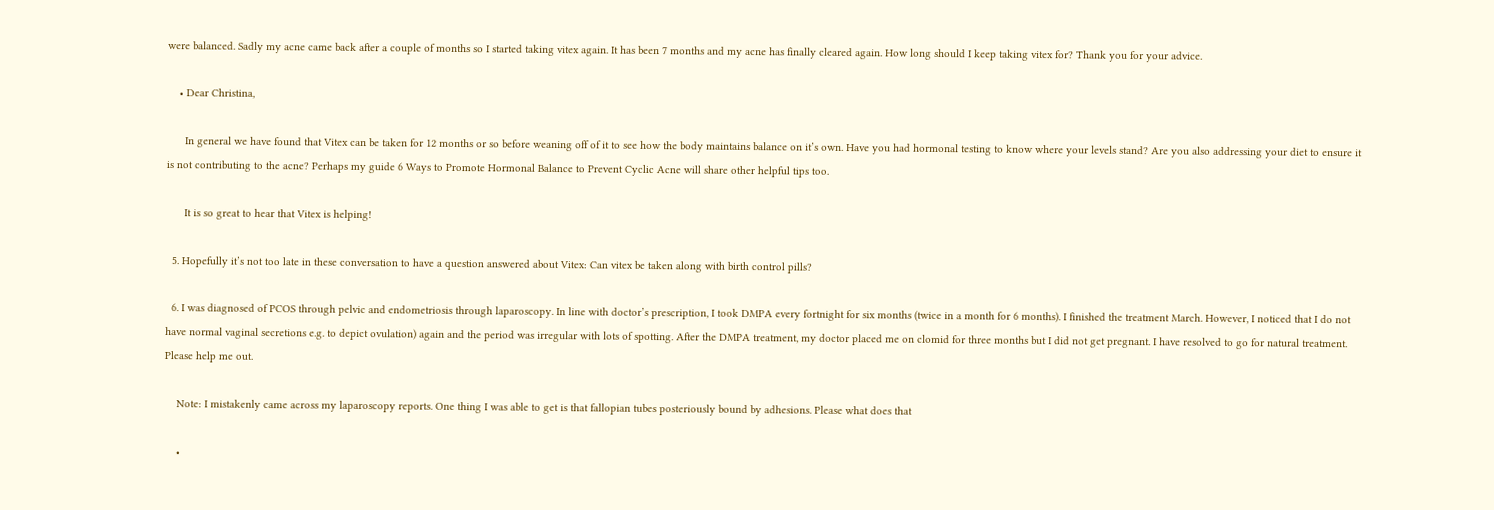were balanced. Sadly my acne came back after a couple of months so I started taking vitex again. It has been 7 months and my acne has finally cleared again. How long should I keep taking vitex for? Thank you for your advice.

    • Dear Christina,

      In general we have found that Vitex can be taken for 12 months or so before weaning off of it to see how the body maintains balance on it’s own. Have you had hormonal testing to know where your levels stand? Are you also addressing your diet to ensure it is not contributing to the acne? Perhaps my guide 6 Ways to Promote Hormonal Balance to Prevent Cyclic Acne will share other helpful tips too.

      It is so great to hear that Vitex is helping!

  5. Hopefully it’s not too late in these conversation to have a question answered about Vitex: Can vitex be taken along with birth control pills?

  6. I was diagnosed of PCOS through pelvic and endometriosis through laparoscopy. In line with doctor’s prescription, I took DMPA every fortnight for six months (twice in a month for 6 months). I finished the treatment March. However, I noticed that I do not have normal vaginal secretions e.g. to depict ovulation) again and the period was irregular with lots of spotting. After the DMPA treatment, my doctor placed me on clomid for three months but I did not get pregnant. I have resolved to go for natural treatment. Please help me out.

    Note: I mistakenly came across my laparoscopy reports. One thing I was able to get is that fallopian tubes posteriously bound by adhesions. Please what does that

    •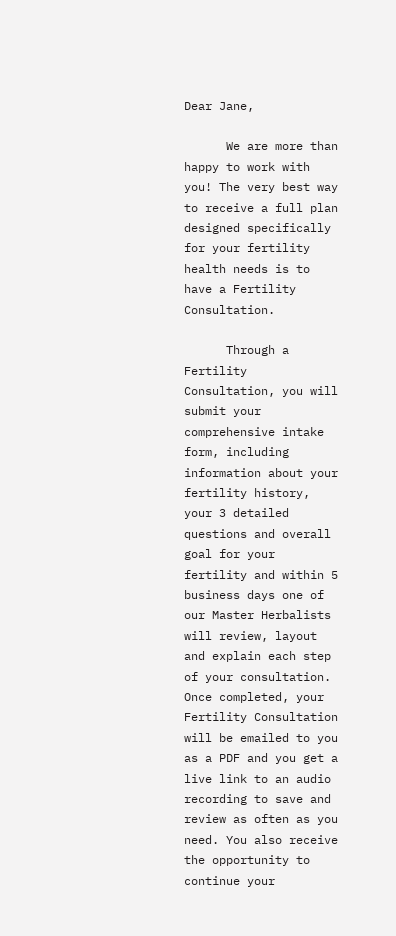Dear Jane,

      We are more than happy to work with you! The very best way to receive a full plan designed specifically for your fertility health needs is to have a Fertility Consultation.

      Through a Fertility Consultation, you will submit your comprehensive intake form, including information about your fertility history, your 3 detailed questions and overall goal for your fertility and within 5 business days one of our Master Herbalists will review, layout and explain each step of your consultation. Once completed, your Fertility Consultation will be emailed to you as a PDF and you get a live link to an audio recording to save and review as often as you need. You also receive the opportunity to continue your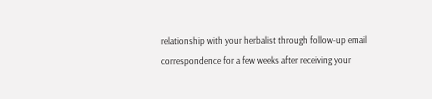relationship with your herbalist through follow-up email correspondence for a few weeks after receiving your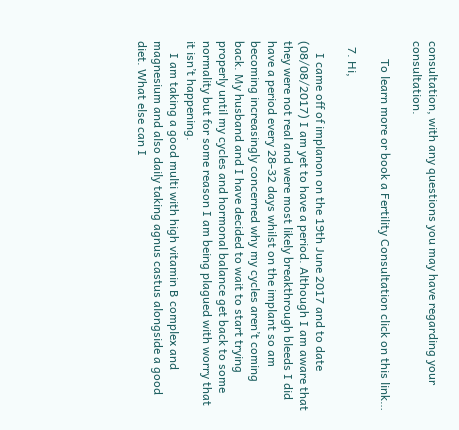consultation, with any questions you may have regarding your consultation.

      To learn more or book a Fertility Consultation click on this link…

  7. Hi,

    I came off of implanon on the 19th June 2017 and to date (08/08/2017) I am yet to have a period. Although I am aware that they were not real and were most likely breakthrough bleeds I did have a period every 28-32 days whilst on the implant so am becoming increasingly concerned why my cycles aren’t coming back. My husband and I have decided to wait to start trying properly until my cycles and hormonal balance get back to some normality but for some reason I am being plagued with worry that it isn’t happening.
    I am taking a good multi with high vitamin B complex and magnesium and also daily taking agnus castus alongside a good diet. What else can I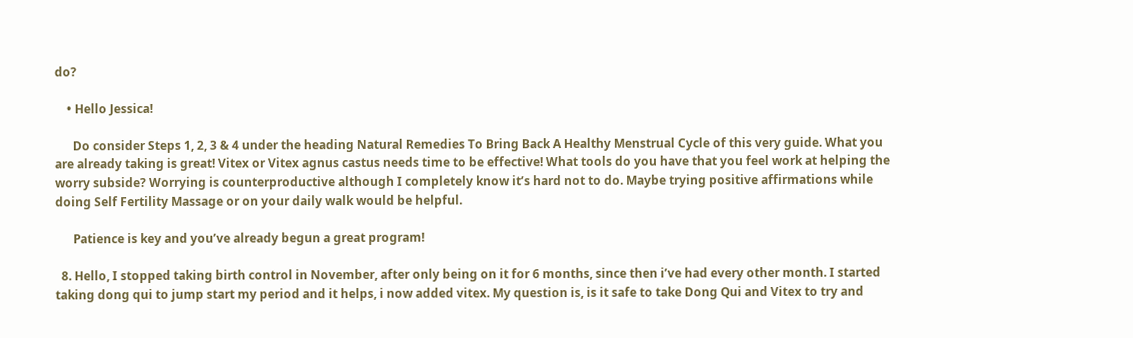do?

    • Hello Jessica!

      Do consider Steps 1, 2, 3 & 4 under the heading Natural Remedies To Bring Back A Healthy Menstrual Cycle of this very guide. What you are already taking is great! Vitex or Vitex agnus castus needs time to be effective! What tools do you have that you feel work at helping the worry subside? Worrying is counterproductive although I completely know it’s hard not to do. Maybe trying positive affirmations while doing Self Fertility Massage or on your daily walk would be helpful.

      Patience is key and you’ve already begun a great program!

  8. Hello, I stopped taking birth control in November, after only being on it for 6 months, since then i’ve had every other month. I started taking dong qui to jump start my period and it helps, i now added vitex. My question is, is it safe to take Dong Qui and Vitex to try and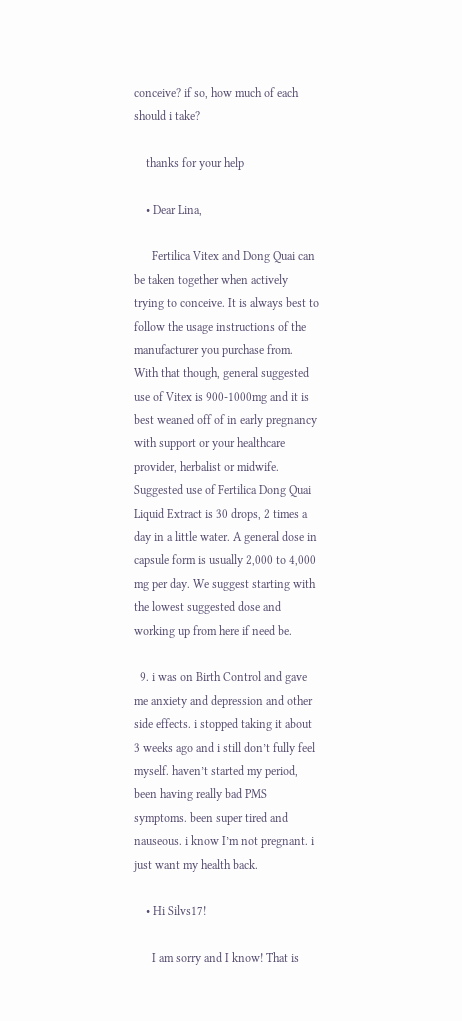conceive? if so, how much of each should i take?

    thanks for your help

    • Dear Lina,

      Fertilica Vitex and Dong Quai can be taken together when actively trying to conceive. It is always best to follow the usage instructions of the manufacturer you purchase from. With that though, general suggested use of Vitex is 900-1000mg and it is best weaned off of in early pregnancy with support or your healthcare provider, herbalist or midwife. Suggested use of Fertilica Dong Quai Liquid Extract is 30 drops, 2 times a day in a little water. A general dose in capsule form is usually 2,000 to 4,000 mg per day. We suggest starting with the lowest suggested dose and working up from here if need be.

  9. i was on Birth Control and gave me anxiety and depression and other side effects. i stopped taking it about 3 weeks ago and i still don’t fully feel myself. haven’t started my period, been having really bad PMS symptoms. been super tired and nauseous. i know I’m not pregnant. i just want my health back.

    • Hi Silvs17!

      I am sorry and I know! That is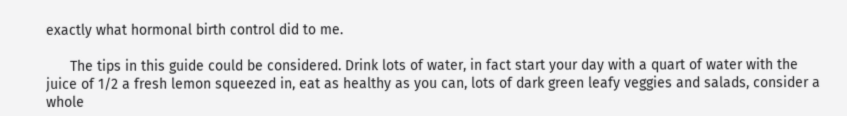exactly what hormonal birth control did to me.

      The tips in this guide could be considered. Drink lots of water, in fact start your day with a quart of water with the juice of 1/2 a fresh lemon squeezed in, eat as healthy as you can, lots of dark green leafy veggies and salads, consider a whole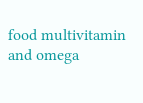food multivitamin and omega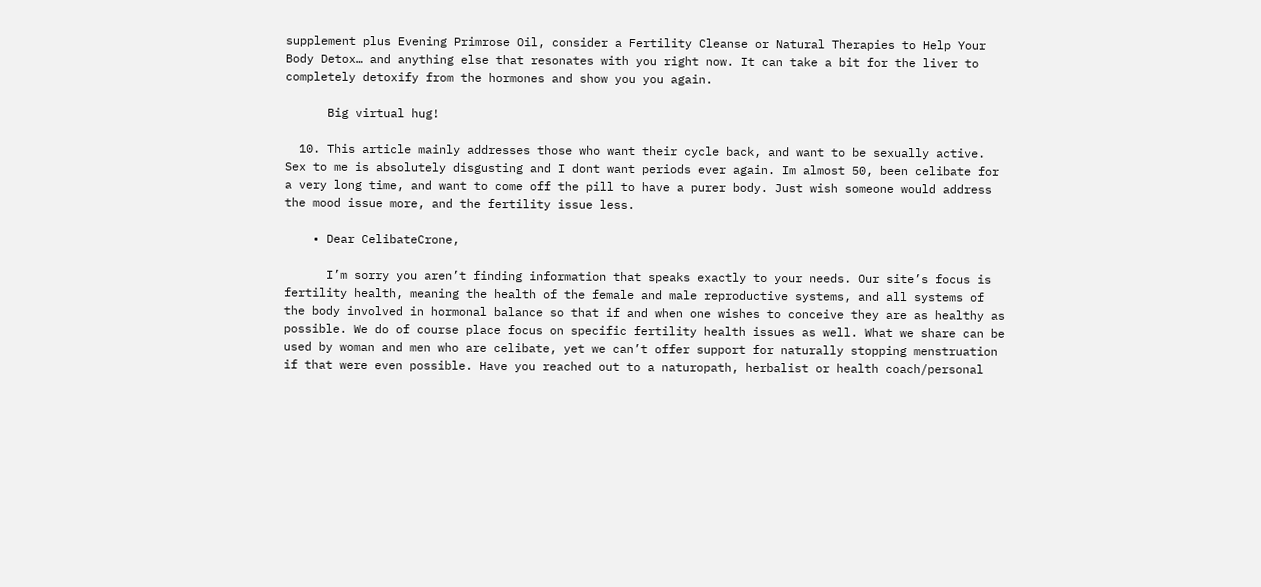supplement plus Evening Primrose Oil, consider a Fertility Cleanse or Natural Therapies to Help Your Body Detox… and anything else that resonates with you right now. It can take a bit for the liver to completely detoxify from the hormones and show you you again.

      Big virtual hug!

  10. This article mainly addresses those who want their cycle back, and want to be sexually active. Sex to me is absolutely disgusting and I dont want periods ever again. Im almost 50, been celibate for a very long time, and want to come off the pill to have a purer body. Just wish someone would address the mood issue more, and the fertility issue less.

    • Dear CelibateCrone,

      I’m sorry you aren’t finding information that speaks exactly to your needs. Our site’s focus is fertility health, meaning the health of the female and male reproductive systems, and all systems of the body involved in hormonal balance so that if and when one wishes to conceive they are as healthy as possible. We do of course place focus on specific fertility health issues as well. What we share can be used by woman and men who are celibate, yet we can’t offer support for naturally stopping menstruation if that were even possible. Have you reached out to a naturopath, herbalist or health coach/personal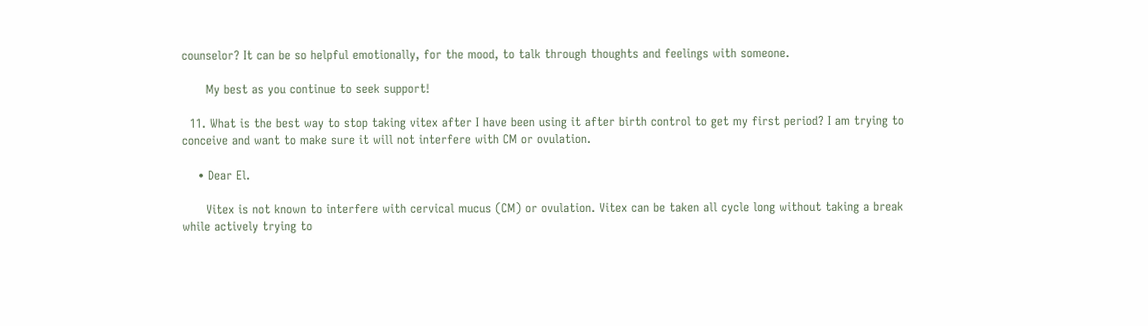counselor? It can be so helpful emotionally, for the mood, to talk through thoughts and feelings with someone.

      My best as you continue to seek support!

  11. What is the best way to stop taking vitex after I have been using it after birth control to get my first period? I am trying to conceive and want to make sure it will not interfere with CM or ovulation.

    • Dear El.

      Vitex is not known to interfere with cervical mucus (CM) or ovulation. Vitex can be taken all cycle long without taking a break while actively trying to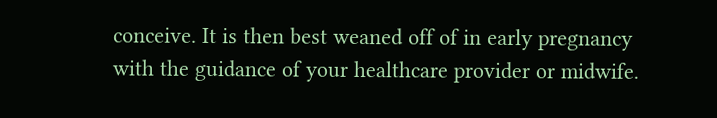conceive. It is then best weaned off of in early pregnancy with the guidance of your healthcare provider or midwife.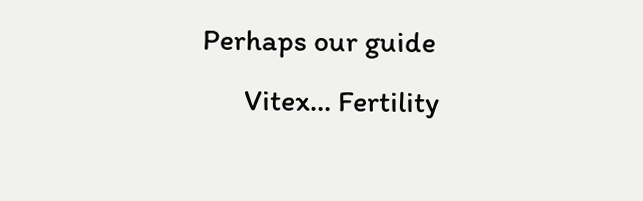Perhaps our guide
      Vitex… Fertility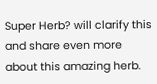Super Herb? will clarify this and share even more about this amazing herb.